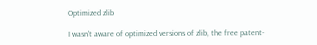Optimized zlib

I wasn't aware of optimized versions of zlib, the free patent-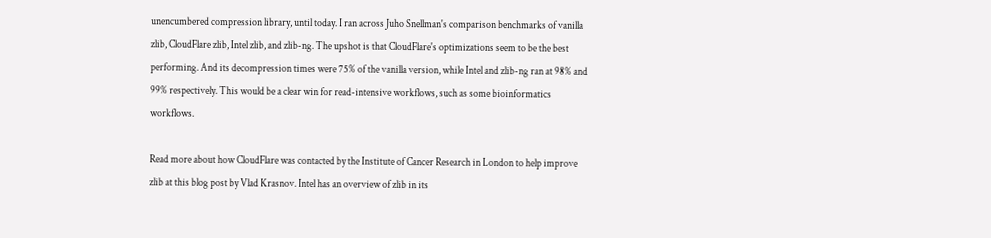unencumbered compression library, until today. I ran across Juho Snellman's comparison benchmarks of vanilla zlib, CloudFlare zlib, Intel zlib, and zlib-ng. The upshot is that CloudFlare's optimizations seem to be the best performing. And its decompression times were 75% of the vanilla version, while Intel and zlib-ng ran at 98% and 99% respectively. This would be a clear win for read-intensive workflows, such as some bioinformatics workflows.

Read more about how CloudFlare was contacted by the Institute of Cancer Research in London to help improve zlib at this blog post by Vlad Krasnov. Intel has an overview of zlib in its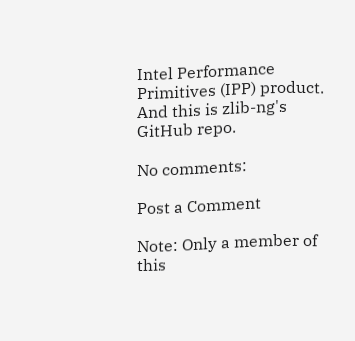Intel Performance Primitives (IPP) product. And this is zlib-ng's GitHub repo.

No comments:

Post a Comment

Note: Only a member of this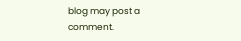blog may post a comment.